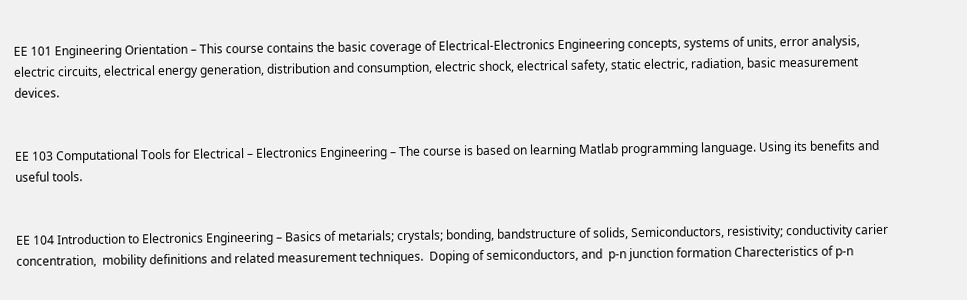EE 101 Engineering Orientation – This course contains the basic coverage of Electrical-Electronics Engineering concepts, systems of units, error analysis, electric circuits, electrical energy generation, distribution and consumption, electric shock, electrical safety, static electric, radiation, basic measurement devices.


EE 103 Computational Tools for Electrical – Electronics Engineering – The course is based on learning Matlab programming language. Using its benefits and useful tools.


EE 104 Introduction to Electronics Engineering – Basics of metarials; crystals; bonding, bandstructure of solids, Semiconductors, resistivity; conductivity carier concentration,  mobility definitions and related measurement techniques.  Doping of semiconductors, and  p-n junction formation Charecteristics of p-n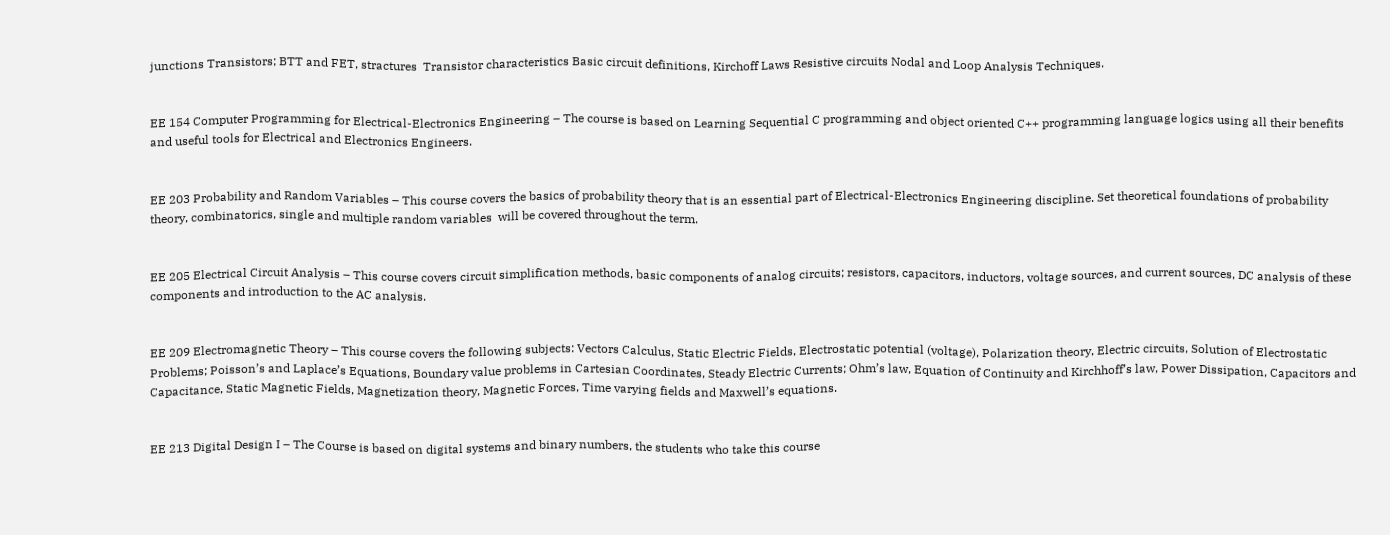junctions Transistors; BTT and FET, stractures  Transistor characteristics Basic circuit definitions, Kirchoff Laws Resistive circuits Nodal and Loop Analysis Techniques.


EE 154 Computer Programming for Electrical-Electronics Engineering – The course is based on Learning Sequential C programming and object oriented C++ programming language logics using all their benefits and useful tools for Electrical and Electronics Engineers.


EE 203 Probability and Random Variables – This course covers the basics of probability theory that is an essential part of Electrical-Electronics Engineering discipline. Set theoretical foundations of probability theory, combinatorics, single and multiple random variables  will be covered throughout the term.


EE 205 Electrical Circuit Analysis – This course covers circuit simplification methods, basic components of analog circuits; resistors, capacitors, inductors, voltage sources, and current sources, DC analysis of these components and introduction to the AC analysis.


EE 209 Electromagnetic Theory – This course covers the following subjects: Vectors Calculus, Static Electric Fields, Electrostatic potential (voltage), Polarization theory, Electric circuits, Solution of Electrostatic Problems; Poisson’s and Laplace’s Equations, Boundary value problems in Cartesian Coordinates, Steady Electric Currents; Ohm’s law, Equation of Continuity and Kirchhoff’s law, Power Dissipation, Capacitors and Capacitance, Static Magnetic Fields, Magnetization theory, Magnetic Forces, Time varying fields and Maxwell’s equations.


EE 213 Digital Design I – The Course is based on digital systems and binary numbers, the students who take this course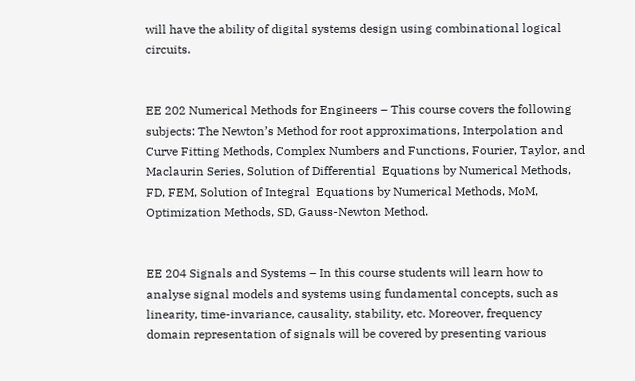will have the ability of digital systems design using combinational logical circuits.


EE 202 Numerical Methods for Engineers – This course covers the following subjects: The Newton’s Method for root approximations, Interpolation and Curve Fitting Methods, Complex Numbers and Functions, Fourier, Taylor, and Maclaurin Series, Solution of Differential  Equations by Numerical Methods, FD, FEM, Solution of Integral  Equations by Numerical Methods, MoM, Optimization Methods, SD, Gauss-Newton Method.


EE 204 Signals and Systems – In this course students will learn how to analyse signal models and systems using fundamental concepts, such as linearity, time-invariance, causality, stability, etc. Moreover, frequency domain representation of signals will be covered by presenting various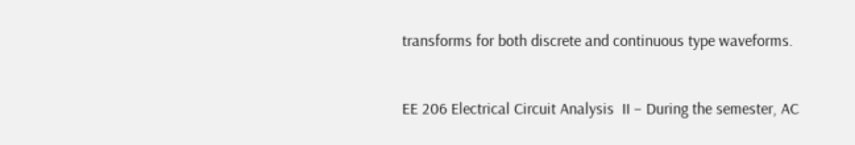transforms for both discrete and continuous type waveforms.


EE 206 Electrical Circuit Analysis  II – During the semester, AC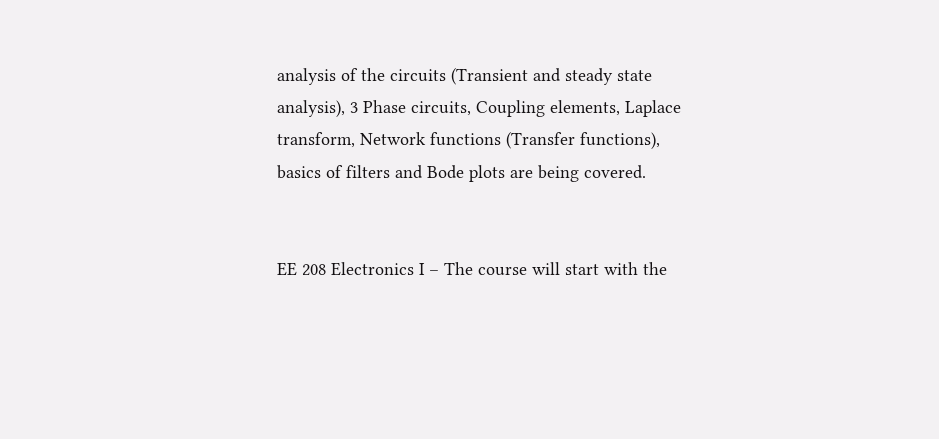analysis of the circuits (Transient and steady state analysis), 3 Phase circuits, Coupling elements, Laplace transform, Network functions (Transfer functions), basics of filters and Bode plots are being covered.


EE 208 Electronics I – The course will start with the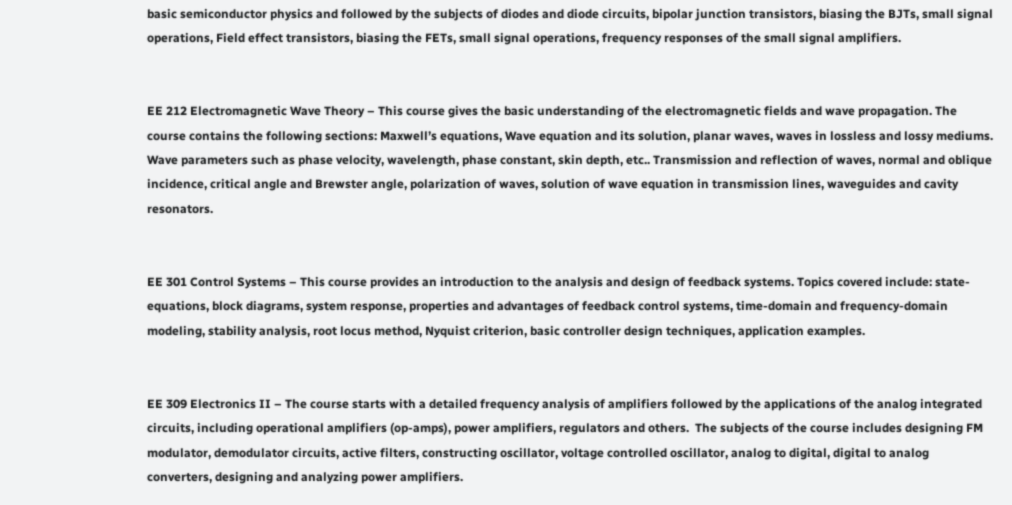basic semiconductor physics and followed by the subjects of diodes and diode circuits, bipolar junction transistors, biasing the BJTs, small signal operations, Field effect transistors, biasing the FETs, small signal operations, frequency responses of the small signal amplifiers.


EE 212 Electromagnetic Wave Theory – This course gives the basic understanding of the electromagnetic fields and wave propagation. The course contains the following sections: Maxwell’s equations, Wave equation and its solution, planar waves, waves in lossless and lossy mediums. Wave parameters such as phase velocity, wavelength, phase constant, skin depth, etc.. Transmission and reflection of waves, normal and oblique incidence, critical angle and Brewster angle, polarization of waves, solution of wave equation in transmission lines, waveguides and cavity resonators.


EE 301 Control Systems – This course provides an introduction to the analysis and design of feedback systems. Topics covered include: state-equations, block diagrams, system response, properties and advantages of feedback control systems, time-domain and frequency-domain modeling, stability analysis, root locus method, Nyquist criterion, basic controller design techniques, application examples.


EE 309 Electronics II – The course starts with a detailed frequency analysis of amplifiers followed by the applications of the analog integrated circuits, including operational amplifiers (op-amps), power amplifiers, regulators and others.  The subjects of the course includes designing FM modulator, demodulator circuits, active filters, constructing oscillator, voltage controlled oscillator, analog to digital, digital to analog converters, designing and analyzing power amplifiers.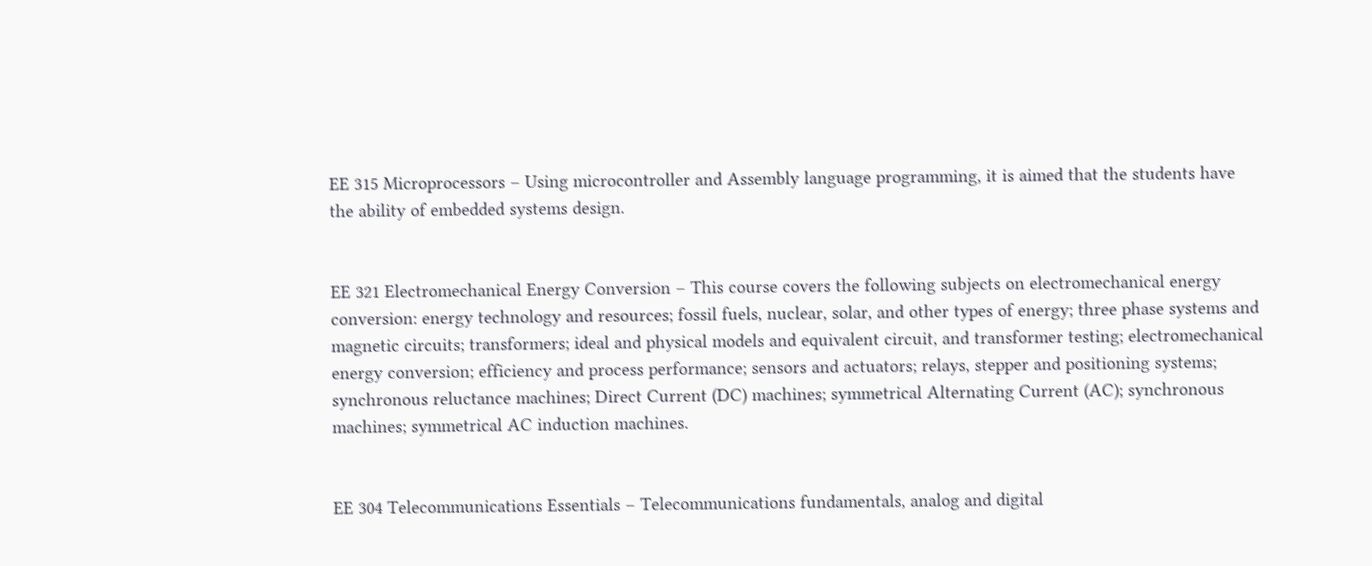EE 315 Microprocessors – Using microcontroller and Assembly language programming, it is aimed that the students have the ability of embedded systems design.


EE 321 Electromechanical Energy Conversion – This course covers the following subjects on electromechanical energy conversion: energy technology and resources; fossil fuels, nuclear, solar, and other types of energy; three phase systems and magnetic circuits; transformers; ideal and physical models and equivalent circuit, and transformer testing; electromechanical energy conversion; efficiency and process performance; sensors and actuators; relays, stepper and positioning systems; synchronous reluctance machines; Direct Current (DC) machines; symmetrical Alternating Current (AC); synchronous machines; symmetrical AC induction machines.


EE 304 Telecommunications Essentials – Telecommunications fundamentals, analog and digital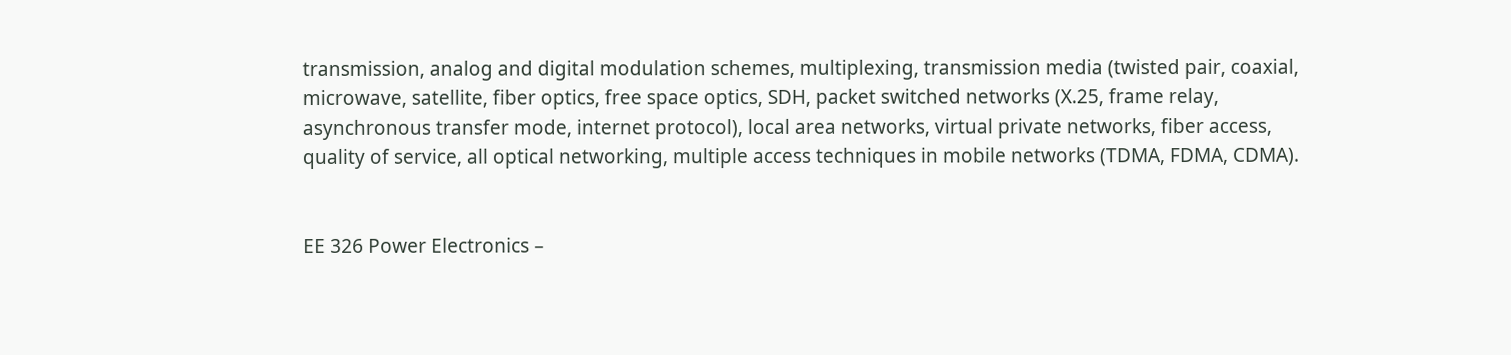transmission, analog and digital modulation schemes, multiplexing, transmission media (twisted pair, coaxial, microwave, satellite, fiber optics, free space optics, SDH, packet switched networks (X.25, frame relay, asynchronous transfer mode, internet protocol), local area networks, virtual private networks, fiber access, quality of service, all optical networking, multiple access techniques in mobile networks (TDMA, FDMA, CDMA).


EE 326 Power Electronics –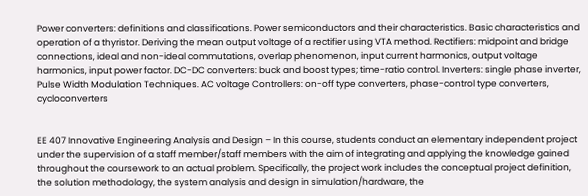Power converters: definitions and classifications. Power semiconductors and their characteristics. Basic characteristics and operation of a thyristor. Deriving the mean output voltage of a rectifier using VTA method. Rectifiers: midpoint and bridge connections, ideal and non-ideal commutations, overlap phenomenon, input current harmonics, output voltage harmonics, input power factor. DC-DC converters: buck and boost types; time-ratio control. Inverters: single phase inverter, Pulse Width Modulation Techniques. AC voltage Controllers: on-off type converters, phase-control type converters, cycloconverters


EE 407 Innovative Engineering Analysis and Design – In this course, students conduct an elementary independent project under the supervision of a staff member/staff members with the aim of integrating and applying the knowledge gained throughout the coursework to an actual problem. Specifically, the project work includes the conceptual project definition, the solution methodology, the system analysis and design in simulation/hardware, the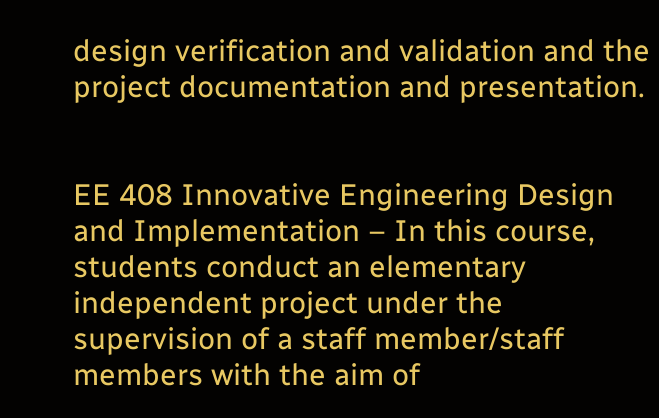design verification and validation and the project documentation and presentation.


EE 408 Innovative Engineering Design and Implementation – In this course, students conduct an elementary independent project under the supervision of a staff member/staff members with the aim of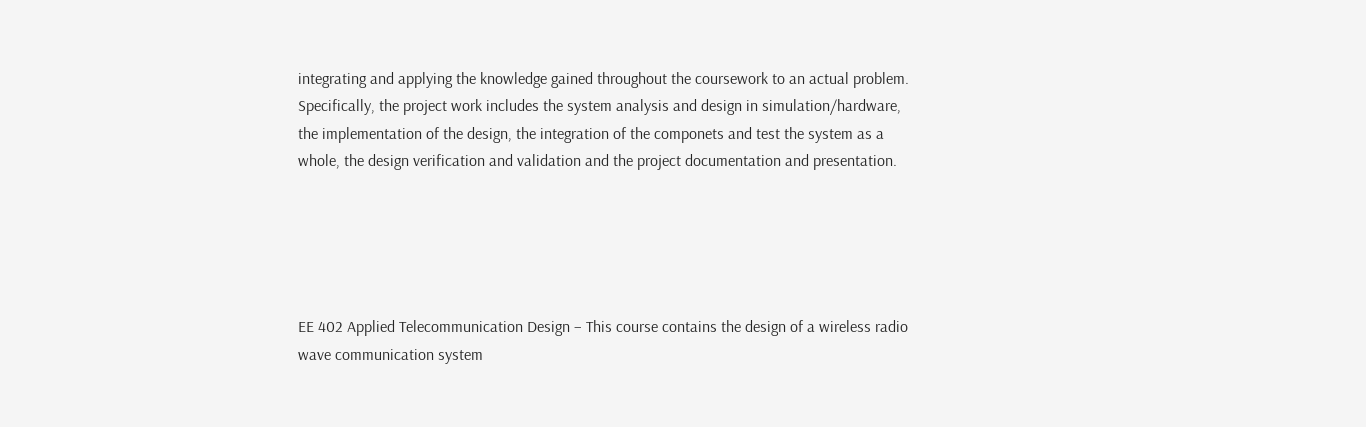integrating and applying the knowledge gained throughout the coursework to an actual problem. Specifically, the project work includes the system analysis and design in simulation/hardware, the implementation of the design, the integration of the componets and test the system as a whole, the design verification and validation and the project documentation and presentation.





EE 402 Applied Telecommunication Design – This course contains the design of a wireless radio wave communication system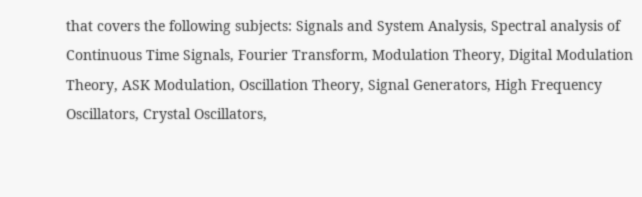that covers the following subjects: Signals and System Analysis, Spectral analysis of Continuous Time Signals, Fourier Transform, Modulation Theory, Digital Modulation Theory, ASK Modulation, Oscillation Theory, Signal Generators, High Frequency Oscillators, Crystal Oscillators,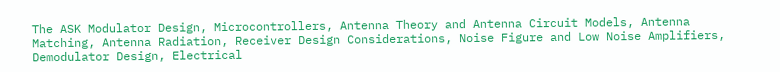The ASK Modulator Design, Microcontrollers, Antenna Theory and Antenna Circuit Models, Antenna Matching, Antenna Radiation, Receiver Design Considerations, Noise Figure and Low Noise Amplifiers, Demodulator Design, Electrical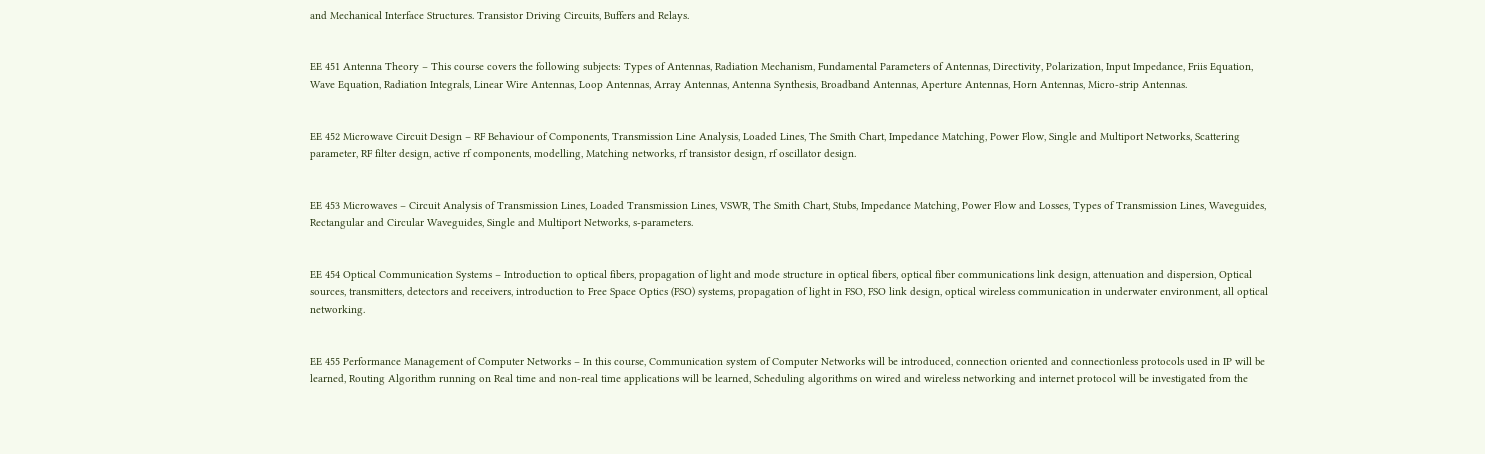and Mechanical Interface Structures. Transistor Driving Circuits, Buffers and Relays.


EE 451 Antenna Theory – This course covers the following subjects: Types of Antennas, Radiation Mechanism, Fundamental Parameters of Antennas, Directivity, Polarization, Input Impedance, Friis Equation, Wave Equation, Radiation Integrals, Linear Wire Antennas, Loop Antennas, Array Antennas, Antenna Synthesis, Broadband Antennas, Aperture Antennas, Horn Antennas, Micro-strip Antennas.


EE 452 Microwave Circuit Design – RF Behaviour of Components, Transmission Line Analysis, Loaded Lines, The Smith Chart, Impedance Matching, Power Flow, Single and Multiport Networks, Scattering parameter, RF filter design, active rf components, modelling, Matching networks, rf transistor design, rf oscillator design.


EE 453 Microwaves – Circuit Analysis of Transmission Lines, Loaded Transmission Lines, VSWR, The Smith Chart, Stubs, Impedance Matching, Power Flow and Losses, Types of Transmission Lines, Waveguides, Rectangular and Circular Waveguides, Single and Multiport Networks, s-parameters.


EE 454 Optical Communication Systems – Introduction to optical fibers, propagation of light and mode structure in optical fibers, optical fiber communications link design, attenuation and dispersion, Optical sources, transmitters, detectors and receivers, introduction to Free Space Optics (FSO) systems, propagation of light in FSO, FSO link design, optical wireless communication in underwater environment, all optical networking.


EE 455 Performance Management of Computer Networks – In this course, Communication system of Computer Networks will be introduced, connection oriented and connectionless protocols used in IP will be learned, Routing Algorithm running on Real time and non-real time applications will be learned, Scheduling algorithms on wired and wireless networking and internet protocol will be investigated from the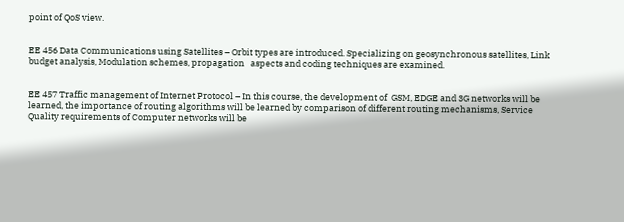point of QoS view.


EE 456 Data Communications using Satellites – Orbit types are introduced. Specializing on geosynchronous satellites, Link budget analysis, Modulation schemes, propagation   aspects and coding techniques are examined.


EE 457 Traffic management of Internet Protocol – In this course, the development of  GSM, EDGE and 3G networks will be learned, the importance of routing algorithms will be learned by comparison of different routing mechanisms, Service Quality requirements of Computer networks will be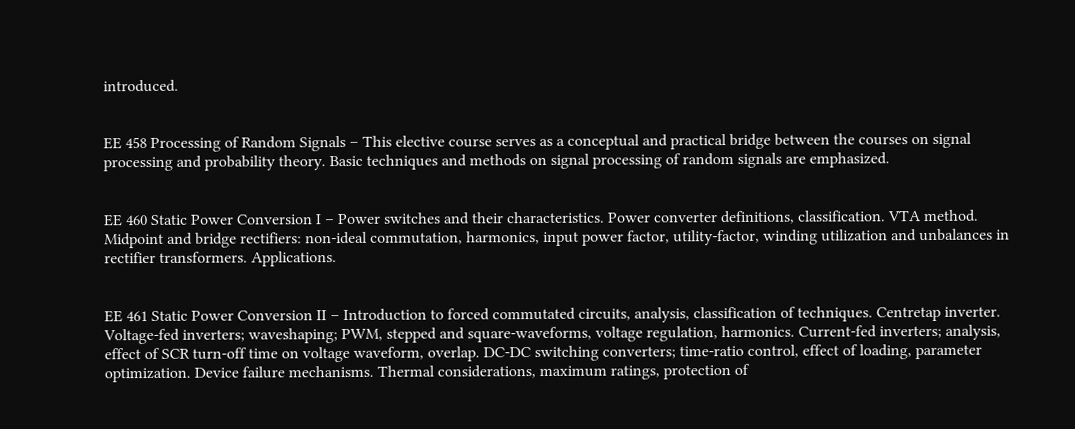introduced.


EE 458 Processing of Random Signals – This elective course serves as a conceptual and practical bridge between the courses on signal processing and probability theory. Basic techniques and methods on signal processing of random signals are emphasized.


EE 460 Static Power Conversion I – Power switches and their characteristics. Power converter definitions, classification. VTA method. Midpoint and bridge rectifiers: non-ideal commutation, harmonics, input power factor, utility-factor, winding utilization and unbalances in rectifier transformers. Applications.


EE 461 Static Power Conversion II – Introduction to forced commutated circuits, analysis, classification of techniques. Centretap inverter. Voltage-fed inverters; waveshaping; PWM, stepped and square-waveforms, voltage regulation, harmonics. Current-fed inverters; analysis, effect of SCR turn-off time on voltage waveform, overlap. DC-DC switching converters; time-ratio control, effect of loading, parameter optimization. Device failure mechanisms. Thermal considerations, maximum ratings, protection of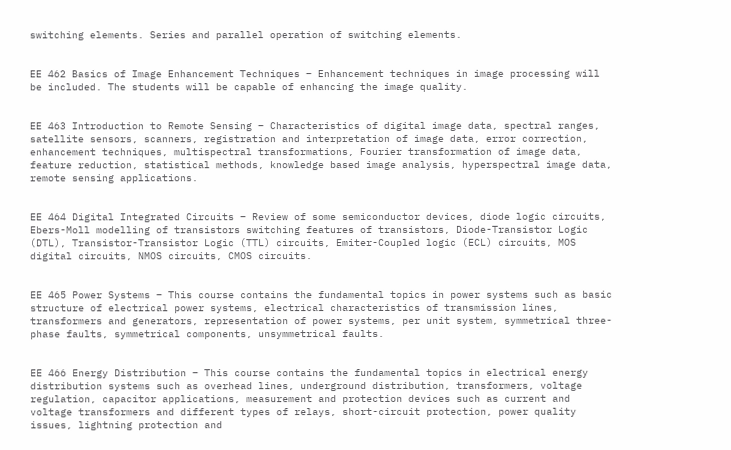switching elements. Series and parallel operation of switching elements.


EE 462 Basics of Image Enhancement Techniques – Enhancement techniques in image processing will be included. The students will be capable of enhancing the image quality.


EE 463 Introduction to Remote Sensing – Characteristics of digital image data, spectral ranges, satellite sensors, scanners, registration and interpretation of image data, error correction, enhancement techniques, multispectral transformations, Fourier transformation of image data, feature reduction, statistical methods, knowledge based image analysis, hyperspectral image data, remote sensing applications.


EE 464 Digital Integrated Circuits – Review of some semiconductor devices, diode logic circuits, Ebers-Moll modelling of transistors switching features of transistors, Diode-Transistor Logic (DTL), Transistor-Transistor Logic (TTL) circuits, Emiter-Coupled logic (ECL) circuits, MOS digital circuits, NMOS circuits, CMOS circuits.


EE 465 Power Systems – This course contains the fundamental topics in power systems such as basic structure of electrical power systems, electrical characteristics of transmission lines, transformers and generators, representation of power systems, per unit system, symmetrical three-phase faults, symmetrical components, unsymmetrical faults.


EE 466 Energy Distribution – This course contains the fundamental topics in electrical energy distribution systems such as overhead lines, underground distribution, transformers, voltage regulation, capacitor applications, measurement and protection devices such as current and voltage transformers and different types of relays, short-circuit protection, power quality issues, lightning protection and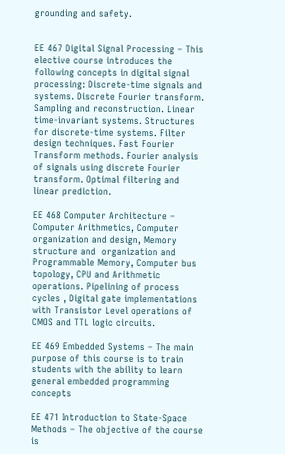grounding and safety.


EE 467 Digital Signal Processing – This elective course introduces the following concepts in digital signal processing: Discrete-time signals and systems. Discrete Fourier transform. Sampling and reconstruction. Linear time-invariant systems. Structures for discrete-time systems. Filter design techniques. Fast Fourier Transform methods. Fourier analysis of signals using discrete Fourier transform. Optimal filtering and linear prediction.

EE 468 Computer Architecture – Computer Arithmetics, Computer organization and design, Memory structure and  organization and Programmable Memory, Computer bus topology, CPU and Arithmetic operations. Pipelining of process cycles , Digital gate implementations with Transistor Level operations of CMOS and TTL logic circuits.

EE 469 Embedded Systems – The main purpose of this course is to train students with the ability to learn general embedded programming concepts

EE 471 Introduction to State-Space Methods – The objective of the course is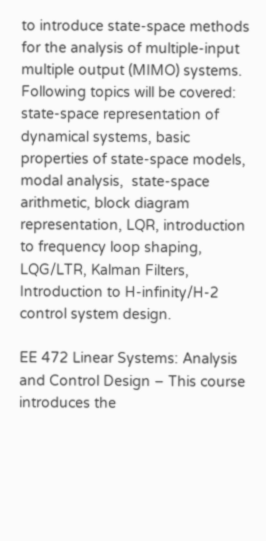to introduce state-space methods for the analysis of multiple-input multiple output (MIMO) systems. Following topics will be covered: state-space representation of dynamical systems, basic properties of state-space models, modal analysis,  state-space arithmetic, block diagram representation, LQR, introduction to frequency loop shaping, LQG/LTR, Kalman Filters, Introduction to H-infinity/H-2 control system design.

EE 472 Linear Systems: Analysis and Control Design – This course introduces the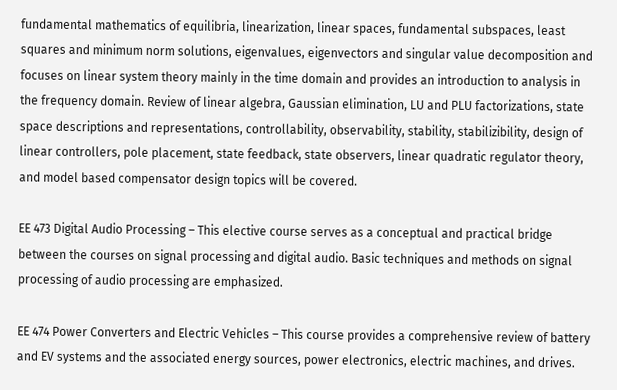fundamental mathematics of equilibria, linearization, linear spaces, fundamental subspaces, least squares and minimum norm solutions, eigenvalues, eigenvectors and singular value decomposition and focuses on linear system theory mainly in the time domain and provides an introduction to analysis in the frequency domain. Review of linear algebra, Gaussian elimination, LU and PLU factorizations, state space descriptions and representations, controllability, observability, stability, stabilizibility, design of linear controllers, pole placement, state feedback, state observers, linear quadratic regulator theory, and model based compensator design topics will be covered.

EE 473 Digital Audio Processing – This elective course serves as a conceptual and practical bridge between the courses on signal processing and digital audio. Basic techniques and methods on signal processing of audio processing are emphasized.

EE 474 Power Converters and Electric Vehicles – This course provides a comprehensive review of battery and EV systems and the associated energy sources, power electronics, electric machines, and drives.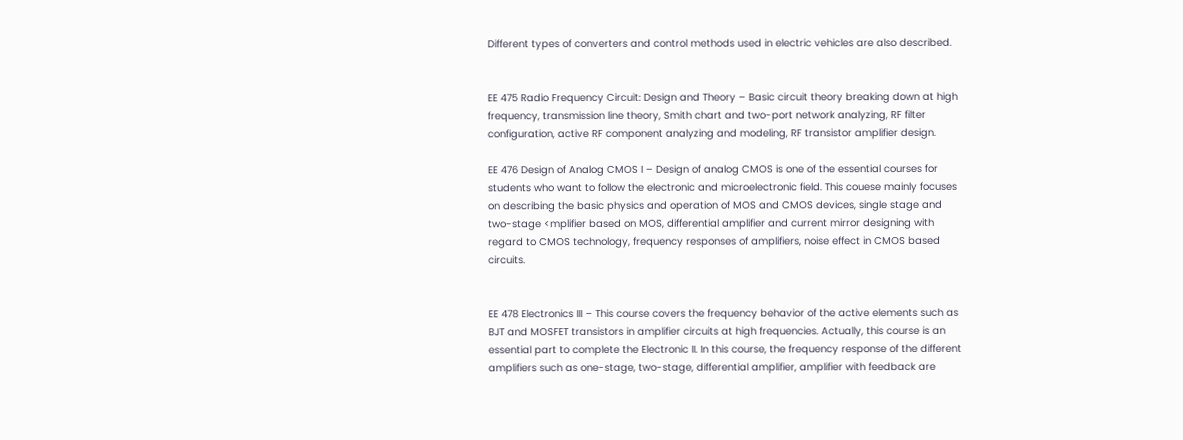Different types of converters and control methods used in electric vehicles are also described.


EE 475 Radio Frequency Circuit: Design and Theory – Basic circuit theory breaking down at high frequency, transmission line theory, Smith chart and two-port network analyzing, RF filter configuration, active RF component analyzing and modeling, RF transistor amplifier design.

EE 476 Design of Analog CMOS I – Design of analog CMOS is one of the essential courses for students who want to follow the electronic and microelectronic field. This couese mainly focuses on describing the basic physics and operation of MOS and CMOS devices, single stage and two-stage <mplifier based on MOS, differential amplifier and current mirror designing with regard to CMOS technology, frequency responses of amplifiers, noise effect in CMOS based circuits.


EE 478 Electronics III – This course covers the frequency behavior of the active elements such as BJT and MOSFET transistors in amplifier circuits at high frequencies. Actually, this course is an essential part to complete the Electronic II. In this course, the frequency response of the different amplifiers such as one-stage, two-stage, differential amplifier, amplifier with feedback are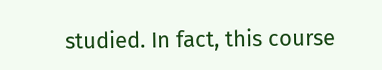studied. In fact, this course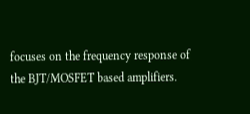focuses on the frequency response of the BJT/MOSFET based amplifiers.